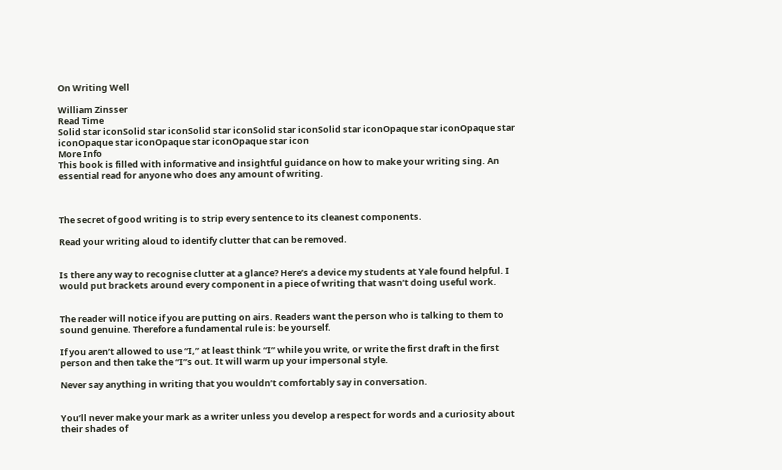On Writing Well

William Zinsser
Read Time
Solid star iconSolid star iconSolid star iconSolid star iconSolid star iconOpaque star iconOpaque star iconOpaque star iconOpaque star iconOpaque star icon
More Info
This book is filled with informative and insightful guidance on how to make your writing sing. An essential read for anyone who does any amount of writing.



The secret of good writing is to strip every sentence to its cleanest components.

Read your writing aloud to identify clutter that can be removed.


Is there any way to recognise clutter at a glance? Here’s a device my students at Yale found helpful. I would put brackets around every component in a piece of writing that wasn’t doing useful work.


The reader will notice if you are putting on airs. Readers want the person who is talking to them to sound genuine. Therefore a fundamental rule is: be yourself.

If you aren’t allowed to use “I,” at least think “I” while you write, or write the first draft in the first person and then take the “I”s out. It will warm up your impersonal style.

Never say anything in writing that you wouldn’t comfortably say in conversation.


You’ll never make your mark as a writer unless you develop a respect for words and a curiosity about their shades of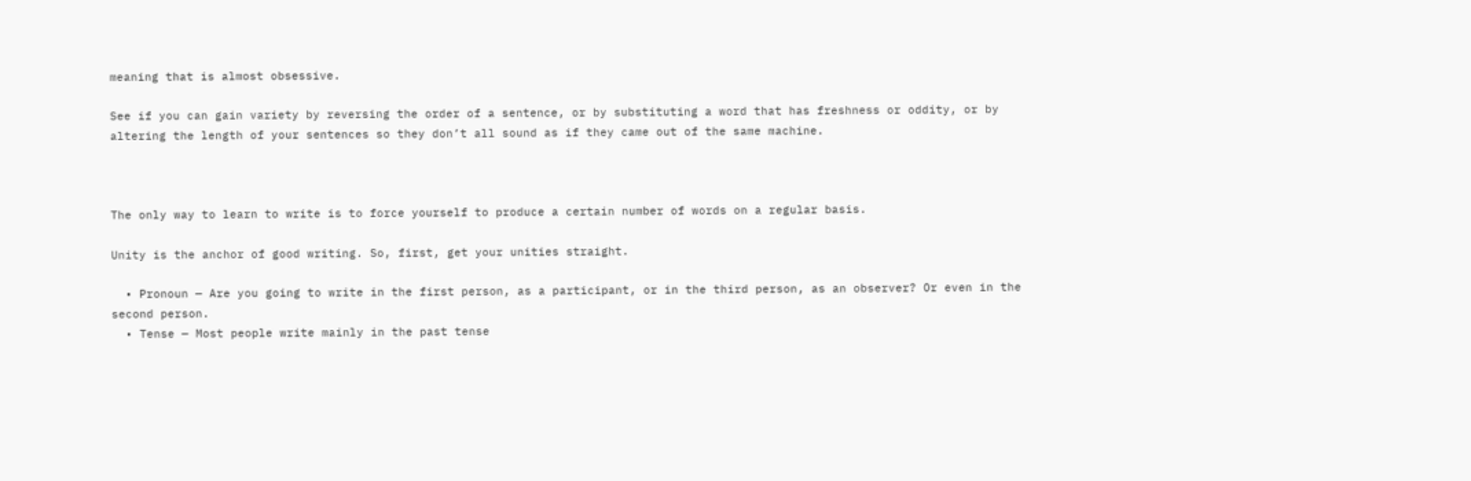meaning that is almost obsessive.

See if you can gain variety by reversing the order of a sentence, or by substituting a word that has freshness or oddity, or by altering the length of your sentences so they don’t all sound as if they came out of the same machine.



The only way to learn to write is to force yourself to produce a certain number of words on a regular basis.

Unity is the anchor of good writing. So, first, get your unities straight.

  • Pronoun — Are you going to write in the first person, as a participant, or in the third person, as an observer? Or even in the second person.
  • Tense — Most people write mainly in the past tense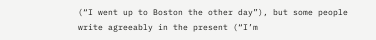(“I went up to Boston the other day”), but some people write agreeably in the present (“I’m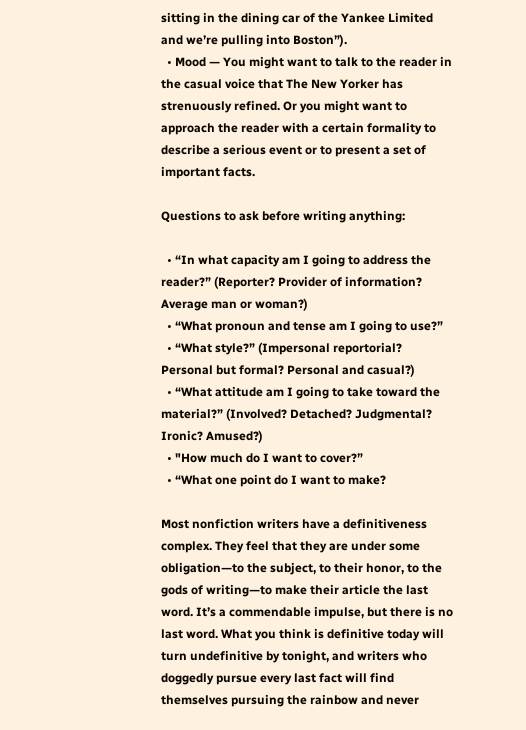sitting in the dining car of the Yankee Limited and we’re pulling into Boston”).
  • Mood — You might want to talk to the reader in the casual voice that The New Yorker has strenuously refined. Or you might want to approach the reader with a certain formality to describe a serious event or to present a set of important facts.

Questions to ask before writing anything:

  • “In what capacity am I going to address the reader?” (Reporter? Provider of information? Average man or woman?)
  • “What pronoun and tense am I going to use?”
  • “What style?” (Impersonal reportorial? Personal but formal? Personal and casual?)
  • “What attitude am I going to take toward the material?” (Involved? Detached? Judgmental? Ironic? Amused?)
  • "How much do I want to cover?”
  • “What one point do I want to make?

Most nonfiction writers have a definitiveness complex. They feel that they are under some obligation—to the subject, to their honor, to the gods of writing—to make their article the last word. It’s a commendable impulse, but there is no last word. What you think is definitive today will turn undefinitive by tonight, and writers who doggedly pursue every last fact will find themselves pursuing the rainbow and never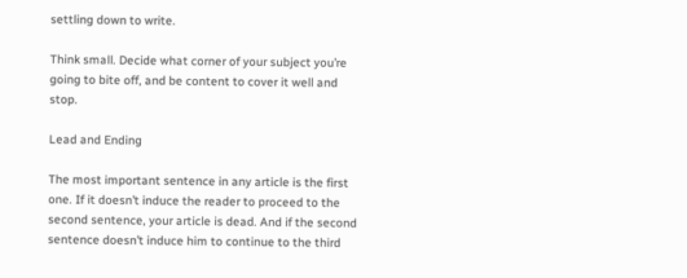settling down to write.

Think small. Decide what corner of your subject you’re going to bite off, and be content to cover it well and stop.

Lead and Ending

The most important sentence in any article is the first one. If it doesn’t induce the reader to proceed to the second sentence, your article is dead. And if the second sentence doesn’t induce him to continue to the third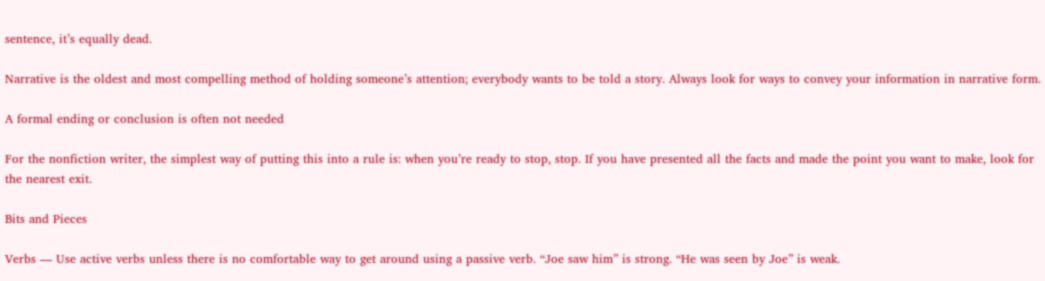sentence, it’s equally dead.

Narrative is the oldest and most compelling method of holding someone’s attention; everybody wants to be told a story. Always look for ways to convey your information in narrative form.

A formal ending or conclusion is often not needed

For the nonfiction writer, the simplest way of putting this into a rule is: when you’re ready to stop, stop. If you have presented all the facts and made the point you want to make, look for the nearest exit.

Bits and Pieces

Verbs — Use active verbs unless there is no comfortable way to get around using a passive verb. “Joe saw him” is strong. “He was seen by Joe” is weak.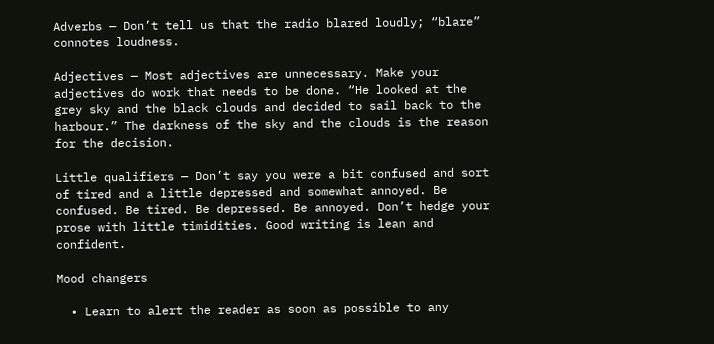Adverbs — Don’t tell us that the radio blared loudly; “blare” connotes loudness.

Adjectives — Most adjectives are unnecessary. Make your adjectives do work that needs to be done. “He looked at the grey sky and the black clouds and decided to sail back to the harbour.” The darkness of the sky and the clouds is the reason for the decision.

Little qualifiers — Don’t say you were a bit confused and sort of tired and a little depressed and somewhat annoyed. Be confused. Be tired. Be depressed. Be annoyed. Don’t hedge your prose with little timidities. Good writing is lean and confident.

Mood changers

  • Learn to alert the reader as soon as possible to any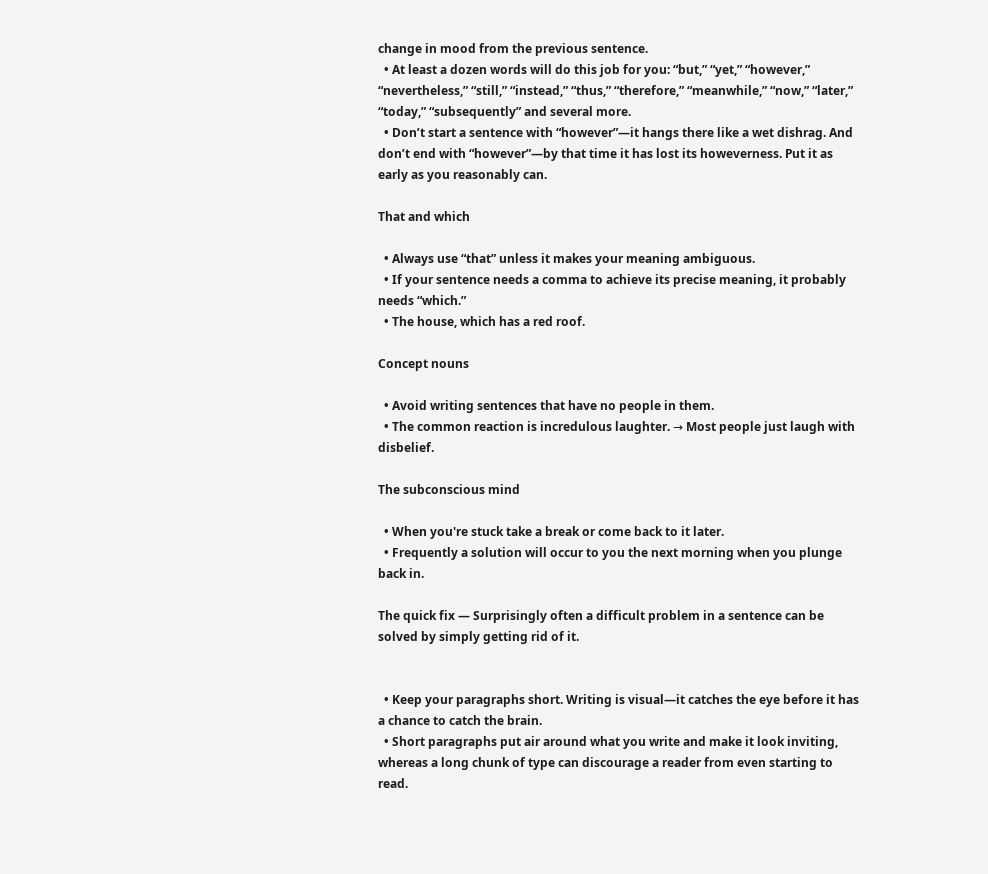change in mood from the previous sentence.
  • At least a dozen words will do this job for you: “but,” “yet,” “however,” “nevertheless,” “still,” “instead,” “thus,” “therefore,” “meanwhile,” “now,” “later,” “today,” “subsequently” and several more.
  • Don’t start a sentence with “however”—it hangs there like a wet dishrag. And don’t end with “however”—by that time it has lost its howeverness. Put it as early as you reasonably can.

That and which

  • Always use “that” unless it makes your meaning ambiguous.
  • If your sentence needs a comma to achieve its precise meaning, it probably needs “which.”
  • The house, which has a red roof.

Concept nouns

  • Avoid writing sentences that have no people in them.
  • The common reaction is incredulous laughter. → Most people just laugh with disbelief.

The subconscious mind

  • When you're stuck take a break or come back to it later.
  • Frequently a solution will occur to you the next morning when you plunge back in.

The quick fix — Surprisingly often a difficult problem in a sentence can be solved by simply getting rid of it.


  • Keep your paragraphs short. Writing is visual—it catches the eye before it has a chance to catch the brain.
  • Short paragraphs put air around what you write and make it look inviting, whereas a long chunk of type can discourage a reader from even starting to read.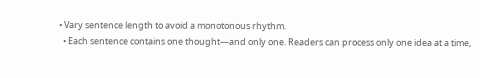• Vary sentence length to avoid a monotonous rhythm.
  • Each sentence contains one thought—and only one. Readers can process only one idea at a time,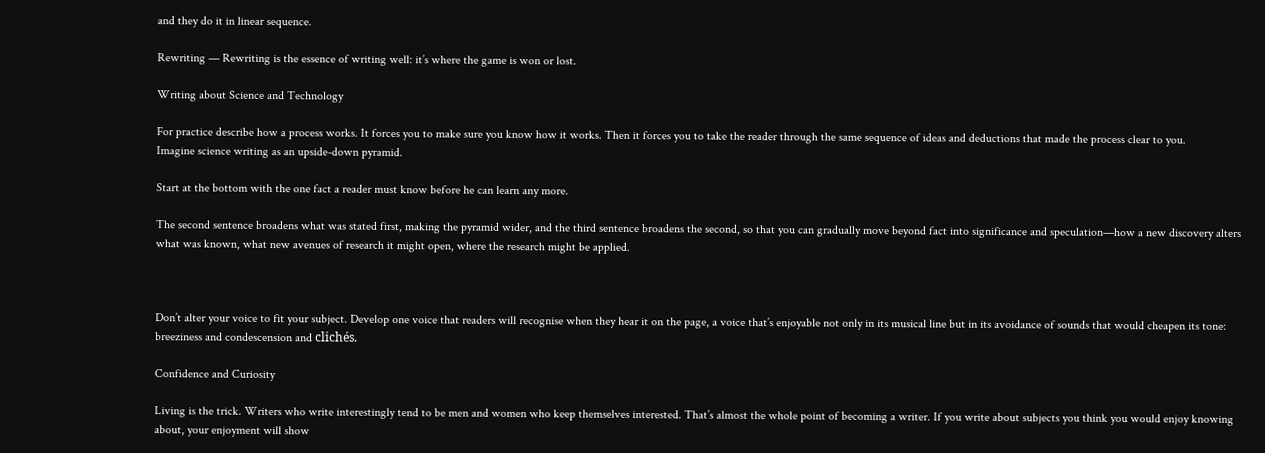and they do it in linear sequence.

Rewriting — Rewriting is the essence of writing well: it’s where the game is won or lost.

Writing about Science and Technology

For practice describe how a process works. It forces you to make sure you know how it works. Then it forces you to take the reader through the same sequence of ideas and deductions that made the process clear to you.
Imagine science writing as an upside-down pyramid.

Start at the bottom with the one fact a reader must know before he can learn any more.

The second sentence broadens what was stated first, making the pyramid wider, and the third sentence broadens the second, so that you can gradually move beyond fact into significance and speculation—how a new discovery alters what was known, what new avenues of research it might open, where the research might be applied.



Don’t alter your voice to fit your subject. Develop one voice that readers will recognise when they hear it on the page, a voice that’s enjoyable not only in its musical line but in its avoidance of sounds that would cheapen its tone: breeziness and condescension and clichés.

Confidence and Curiosity

Living is the trick. Writers who write interestingly tend to be men and women who keep themselves interested. That’s almost the whole point of becoming a writer. If you write about subjects you think you would enjoy knowing about, your enjoyment will show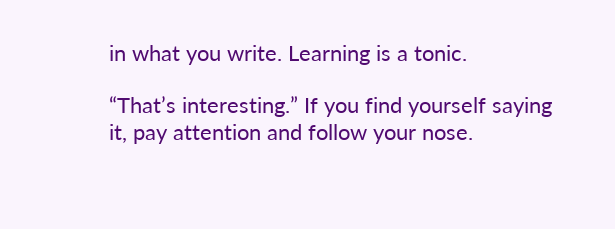in what you write. Learning is a tonic.

“That’s interesting.” If you find yourself saying it, pay attention and follow your nose.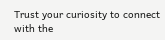Trust your curiosity to connect with the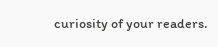curiosity of your readers.